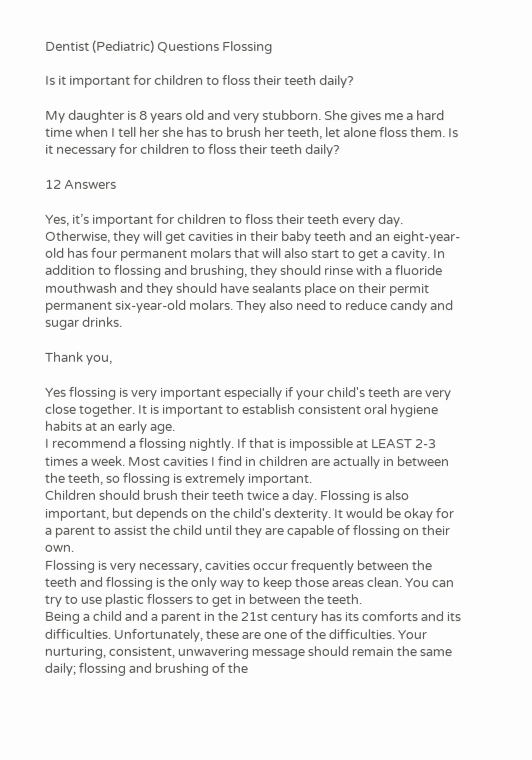Dentist (Pediatric) Questions Flossing

Is it important for children to floss their teeth daily?

My daughter is 8 years old and very stubborn. She gives me a hard time when I tell her she has to brush her teeth, let alone floss them. Is it necessary for children to floss their teeth daily?

12 Answers

Yes, it’s important for children to floss their teeth every day. Otherwise, they will get cavities in their baby teeth and an eight-year-old has four permanent molars that will also start to get a cavity. In addition to flossing and brushing, they should rinse with a fluoride mouthwash and they should have sealants place on their permit permanent six-year-old molars. They also need to reduce candy and sugar drinks.

Thank you,

Yes flossing is very important especially if your child's teeth are very close together. It is important to establish consistent oral hygiene habits at an early age.
I recommend a flossing nightly. If that is impossible at LEAST 2-3 times a week. Most cavities I find in children are actually in between the teeth, so flossing is extremely important.
Children should brush their teeth twice a day. Flossing is also important, but depends on the child's dexterity. It would be okay for a parent to assist the child until they are capable of flossing on their own.
Flossing is very necessary, cavities occur frequently between the teeth and flossing is the only way to keep those areas clean. You can try to use plastic flossers to get in between the teeth.
Being a child and a parent in the 21st century has its comforts and its difficulties. Unfortunately, these are one of the difficulties. Your nurturing, consistent, unwavering message should remain the same daily; flossing and brushing of the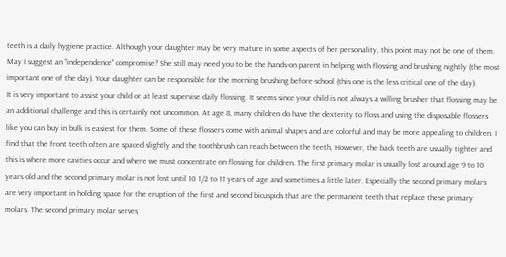teeth is a daily hygiene practice. Although your daughter may be very mature in some aspects of her personality, this point may not be one of them. May I suggest an "independence" compromise? She still may need you to be the hands-on parent in helping with flossing and brushing nightly (the most important one of the day). Your daughter can be responsible for the morning brushing before school (this one is the less critical one of the day).
It is very important to assist your child or at least supervise daily flossing. It seems since your child is not always a willing brusher that flossing may be an additional challenge and this is certainly not uncommon. At age 8, many children do have the dexterity to floss and using the disposable flossers like you can buy in bulk is easiest for them. Some of these flossers come with animal shapes and are colorful and may be more appealing to children. I find that the front teeth often are spaced slightly and the toothbrush can reach between the teeth, However, the back teeth are usually tighter and this is where more cavities occur and where we must concentrate on flossing for children. The first primary molar is usually lost around age 9 to 10 years old and the second primary molar is not lost until 10 1/2 to 11 years of age and sometimes a little later. Especially the second primary molars are very important in holding space for the eruption of the first and second bicuspids that are the permanent teeth that replace these primary molars. The second primary molar serves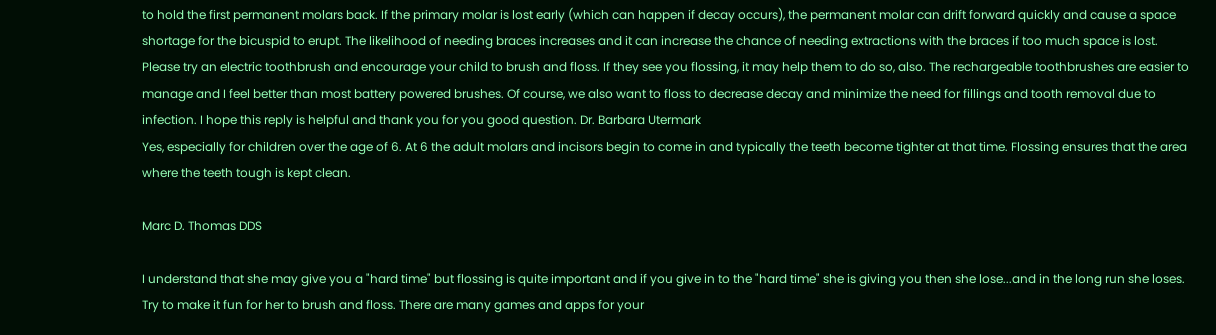to hold the first permanent molars back. If the primary molar is lost early (which can happen if decay occurs), the permanent molar can drift forward quickly and cause a space shortage for the bicuspid to erupt. The likelihood of needing braces increases and it can increase the chance of needing extractions with the braces if too much space is lost. Please try an electric toothbrush and encourage your child to brush and floss. If they see you flossing, it may help them to do so, also. The rechargeable toothbrushes are easier to manage and I feel better than most battery powered brushes. Of course, we also want to floss to decrease decay and minimize the need for fillings and tooth removal due to infection. I hope this reply is helpful and thank you for you good question. Dr. Barbara Utermark
Yes, especially for children over the age of 6. At 6 the adult molars and incisors begin to come in and typically the teeth become tighter at that time. Flossing ensures that the area where the teeth tough is kept clean.

Marc D. Thomas DDS

I understand that she may give you a "hard time" but flossing is quite important and if you give in to the "hard time" she is giving you then she lose...and in the long run she loses. Try to make it fun for her to brush and floss. There are many games and apps for your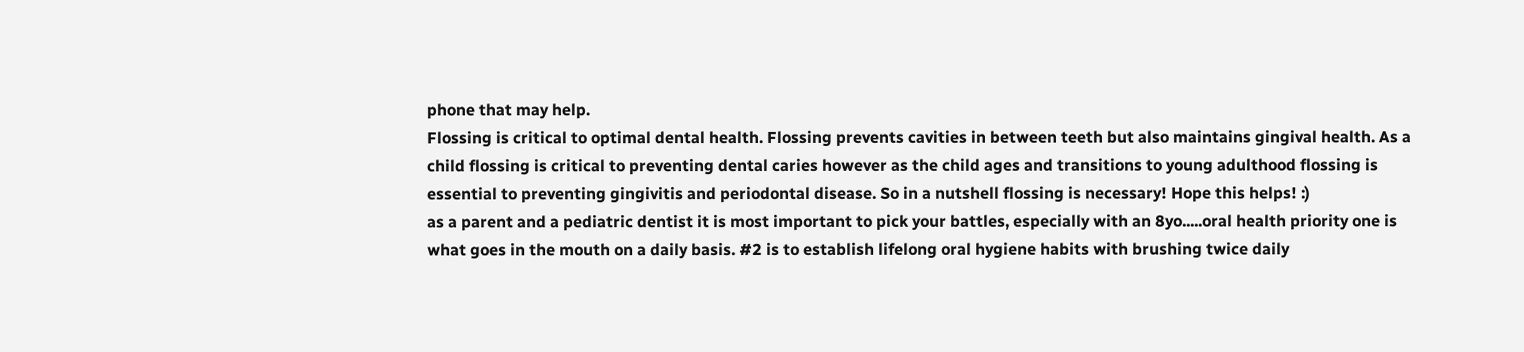phone that may help.
Flossing is critical to optimal dental health. Flossing prevents cavities in between teeth but also maintains gingival health. As a child flossing is critical to preventing dental caries however as the child ages and transitions to young adulthood flossing is essential to preventing gingivitis and periodontal disease. So in a nutshell flossing is necessary! Hope this helps! :)
as a parent and a pediatric dentist it is most important to pick your battles, especially with an 8yo.....oral health priority one is what goes in the mouth on a daily basis. #2 is to establish lifelong oral hygiene habits with brushing twice daily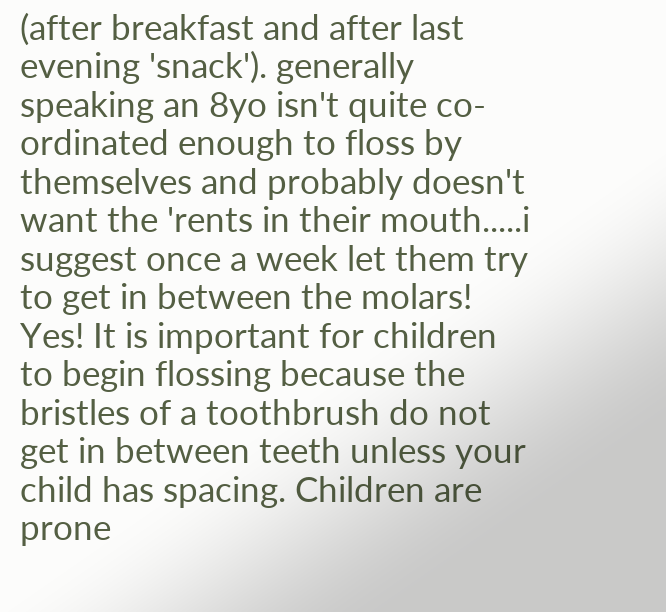(after breakfast and after last evening 'snack'). generally speaking an 8yo isn't quite co-ordinated enough to floss by themselves and probably doesn't want the 'rents in their mouth.....i suggest once a week let them try to get in between the molars!
Yes! It is important for children to begin flossing because the bristles of a toothbrush do not get in between teeth unless your child has spacing. Children are prone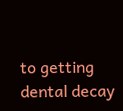to getting dental decay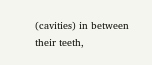(cavities) in between their teeth,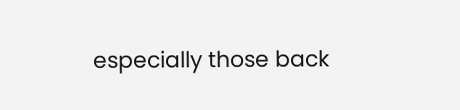especially those back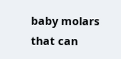baby molars that can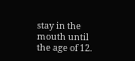stay in the mouth until the age of 12.